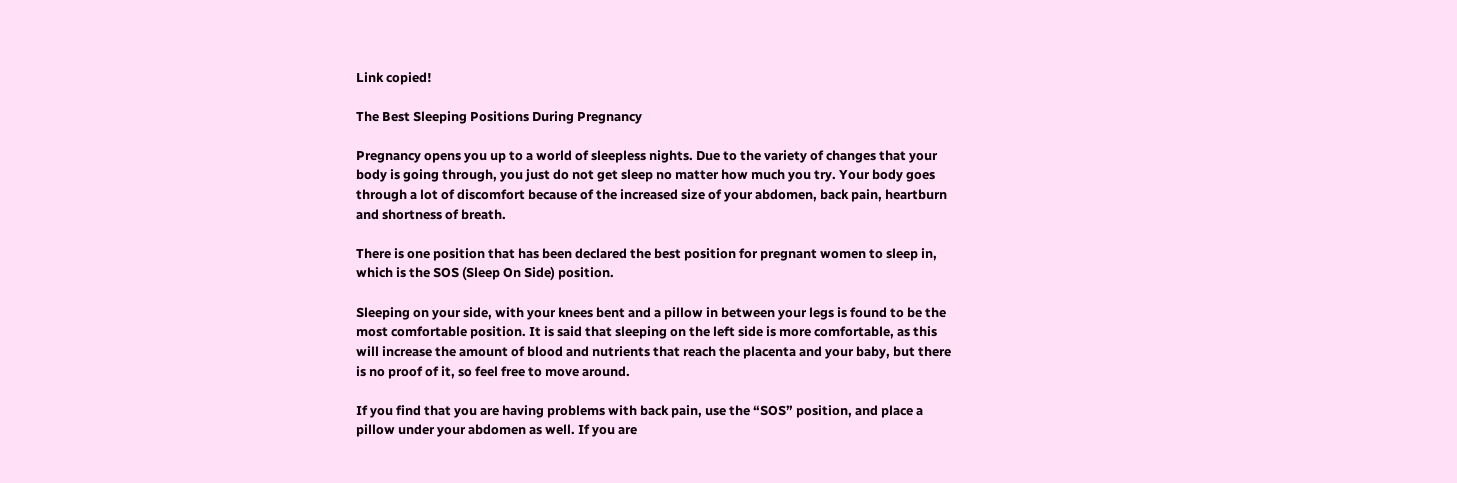Link copied!

The Best Sleeping Positions During Pregnancy

Pregnancy opens you up to a world of sleepless nights. Due to the variety of changes that your body is going through, you just do not get sleep no matter how much you try. Your body goes through a lot of discomfort because of the increased size of your abdomen, back pain, heartburn and shortness of breath.

There is one position that has been declared the best position for pregnant women to sleep in, which is the SOS (Sleep On Side) position.

Sleeping on your side, with your knees bent and a pillow in between your legs is found to be the most comfortable position. It is said that sleeping on the left side is more comfortable, as this will increase the amount of blood and nutrients that reach the placenta and your baby, but there is no proof of it, so feel free to move around.

If you find that you are having problems with back pain, use the “SOS” position, and place a pillow under your abdomen as well. If you are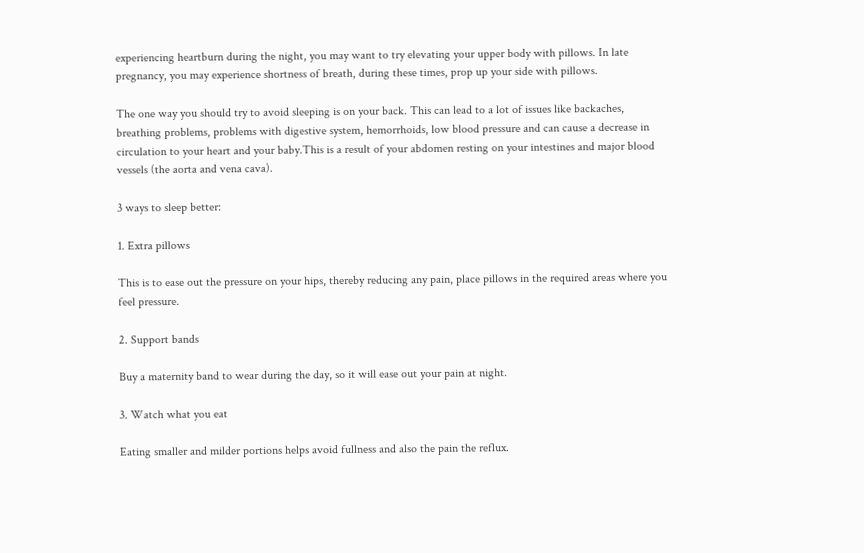experiencing heartburn during the night, you may want to try elevating your upper body with pillows. In late pregnancy, you may experience shortness of breath, during these times, prop up your side with pillows.

The one way you should try to avoid sleeping is on your back. This can lead to a lot of issues like backaches, breathing problems, problems with digestive system, hemorrhoids, low blood pressure and can cause a decrease in circulation to your heart and your baby.This is a result of your abdomen resting on your intestines and major blood vessels (the aorta and vena cava).

3 ways to sleep better:

1. Extra pillows

This is to ease out the pressure on your hips, thereby reducing any pain, place pillows in the required areas where you feel pressure.

2. Support bands

Buy a maternity band to wear during the day, so it will ease out your pain at night.

3. Watch what you eat

Eating smaller and milder portions helps avoid fullness and also the pain the reflux.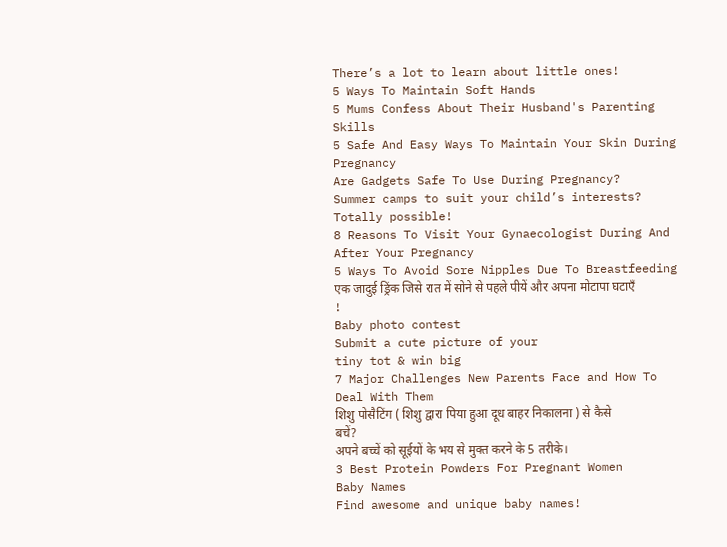There’s a lot to learn about little ones!
5 Ways To Maintain Soft Hands
5 Mums Confess About Their Husband's Parenting Skills
5 Safe And Easy Ways To Maintain Your Skin During Pregnancy
Are Gadgets Safe To Use During Pregnancy?
Summer camps to suit your child’s interests? Totally possible!
8 Reasons To Visit Your Gynaecologist During And After Your Pregnancy
5 Ways To Avoid Sore Nipples Due To Breastfeeding
एक जादुई ड्रिंक जिसे रात में सोने से पहले पीयें और अपना मोटापा घटाएँ !
Baby photo contest
Submit a cute picture of your
tiny tot & win big
7 Major Challenges New Parents Face and How To Deal With Them
शिशु पोसैटिंग ( शिशु द्वारा पिया हुआ दूध बाहर निकालना ) से कैसे बचें?
अपने बच्चें को सूईयों के भय से मुक्त करने के 5 तरीके।
3 Best Protein Powders For Pregnant Women
Baby Names
Find awesome and unique baby names!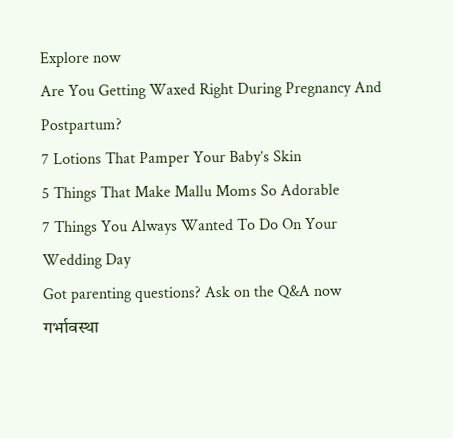Explore now
Are You Getting Waxed Right During Pregnancy And Postpartum?
7 Lotions That Pamper Your Baby’s Skin
5 Things That Make Mallu Moms So Adorable
7 Things You Always Wanted To Do On Your Wedding Day
Got parenting questions? Ask on the Q&A now
गर्भावस्था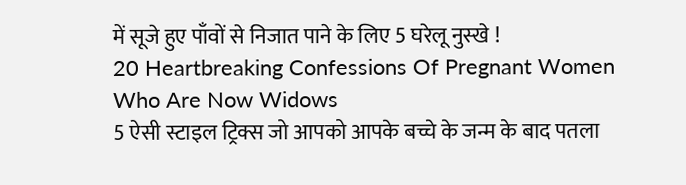में सूजे हुए पाँवों से निजात पाने के लिए 5 घरेलू नुस्खे !
20 Heartbreaking Confessions Of Pregnant Women Who Are Now Widows
5 ऐसी स्टाइल ट्रिक्स जो आपको आपके बच्चे के जन्म के बाद पतला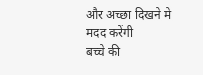और अच्छा दिखने मे मदद करेंगी
बच्चे की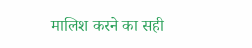मालिश करने का सही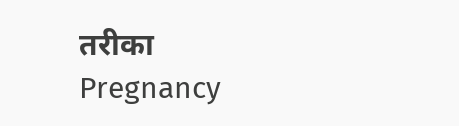तरीका
Pregnancy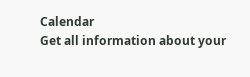Calendar
Get all information about your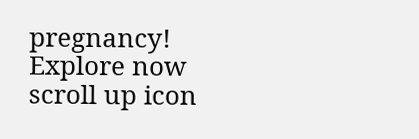pregnancy!
Explore now
scroll up icon